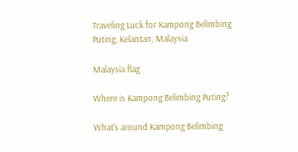Traveling Luck for Kampong Belimbing Puting, Kelantan, Malaysia

Malaysia flag

Where is Kampong Belimbing Puting?

What's around Kampong Belimbing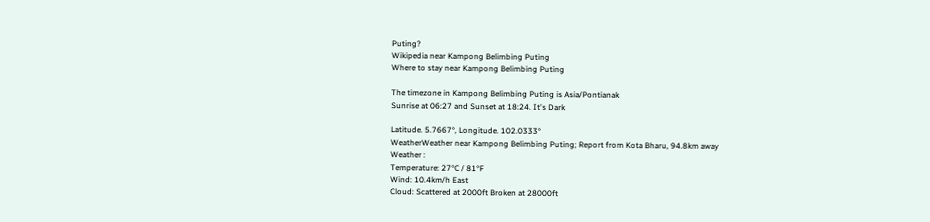Puting?
Wikipedia near Kampong Belimbing Puting
Where to stay near Kampong Belimbing Puting

The timezone in Kampong Belimbing Puting is Asia/Pontianak
Sunrise at 06:27 and Sunset at 18:24. It's Dark

Latitude. 5.7667°, Longitude. 102.0333°
WeatherWeather near Kampong Belimbing Puting; Report from Kota Bharu, 94.8km away
Weather :
Temperature: 27°C / 81°F
Wind: 10.4km/h East
Cloud: Scattered at 2000ft Broken at 28000ft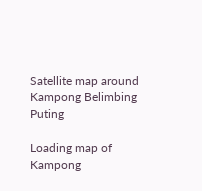Satellite map around Kampong Belimbing Puting

Loading map of Kampong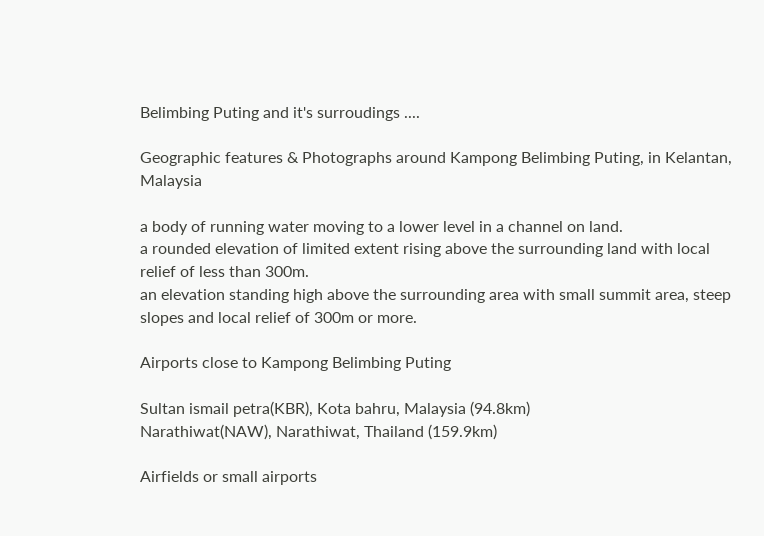Belimbing Puting and it's surroudings ....

Geographic features & Photographs around Kampong Belimbing Puting, in Kelantan, Malaysia

a body of running water moving to a lower level in a channel on land.
a rounded elevation of limited extent rising above the surrounding land with local relief of less than 300m.
an elevation standing high above the surrounding area with small summit area, steep slopes and local relief of 300m or more.

Airports close to Kampong Belimbing Puting

Sultan ismail petra(KBR), Kota bahru, Malaysia (94.8km)
Narathiwat(NAW), Narathiwat, Thailand (159.9km)

Airfields or small airports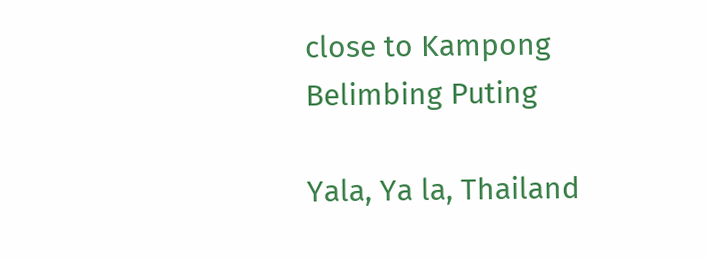close to Kampong Belimbing Puting

Yala, Ya la, Thailand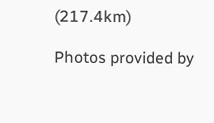(217.4km)

Photos provided by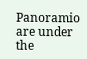Panoramio are under the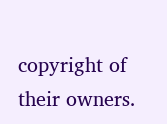copyright of their owners.